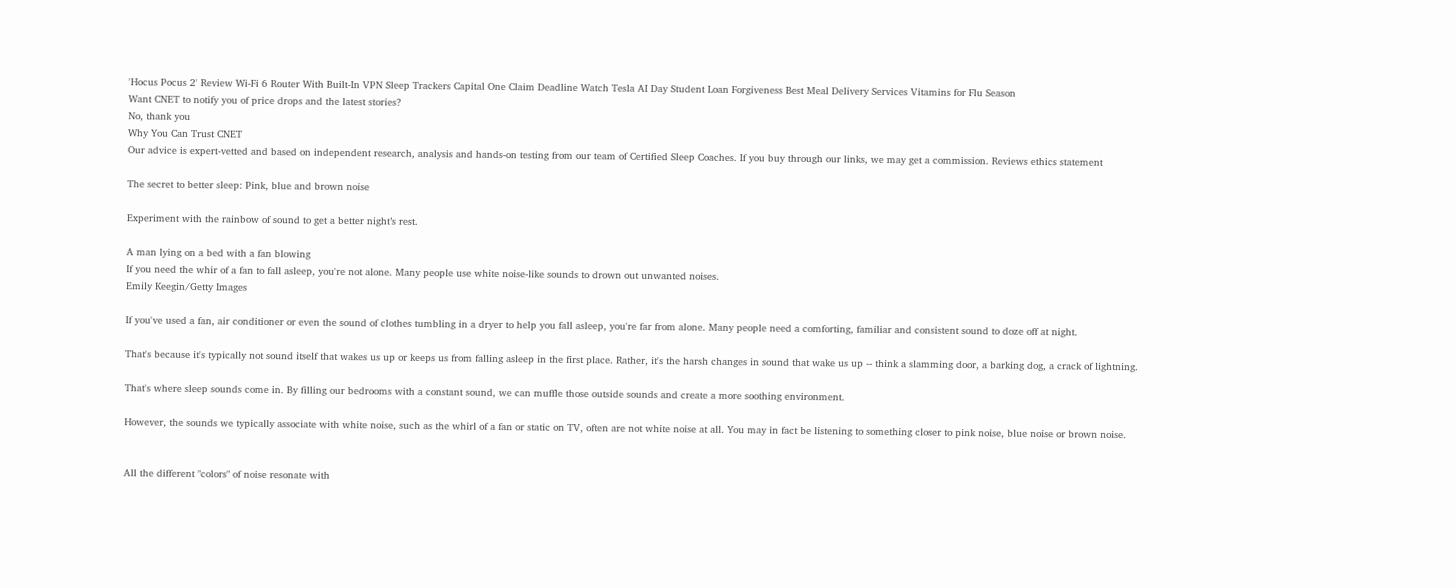'Hocus Pocus 2' Review Wi-Fi 6 Router With Built-In VPN Sleep Trackers Capital One Claim Deadline Watch Tesla AI Day Student Loan Forgiveness Best Meal Delivery Services Vitamins for Flu Season
Want CNET to notify you of price drops and the latest stories?
No, thank you
Why You Can Trust CNET
Our advice is expert-vetted and based on independent research, analysis and hands-on testing from our team of Certified Sleep Coaches. If you buy through our links, we may get a commission. Reviews ethics statement

The secret to better sleep: Pink, blue and brown noise

Experiment with the rainbow of sound to get a better night’s rest.

A man lying on a bed with a fan blowing
If you need the whir of a fan to fall asleep, you're not alone. Many people use white noise-like sounds to drown out unwanted noises.
Emily Keegin/Getty Images

If you've used a fan, air conditioner or even the sound of clothes tumbling in a dryer to help you fall asleep, you're far from alone. Many people need a comforting, familiar and consistent sound to doze off at night.

That's because it's typically not sound itself that wakes us up or keeps us from falling asleep in the first place. Rather, it's the harsh changes in sound that wake us up -- think a slamming door, a barking dog, a crack of lightning.

That's where sleep sounds come in. By filling our bedrooms with a constant sound, we can muffle those outside sounds and create a more soothing environment.

However, the sounds we typically associate with white noise, such as the whirl of a fan or static on TV, often are not white noise at all. You may in fact be listening to something closer to pink noise, blue noise or brown noise.


All the different "colors" of noise resonate with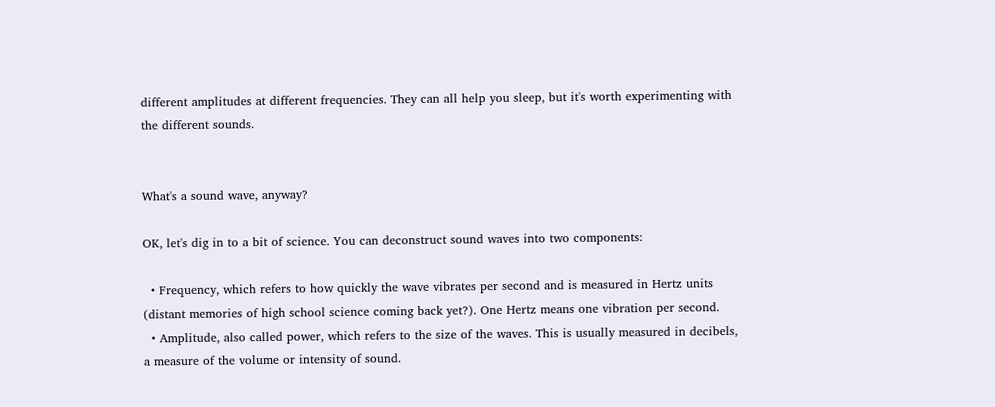different amplitudes at different frequencies. They can all help you sleep, but it's worth experimenting with the different sounds.


What's a sound wave, anyway?

OK, let's dig in to a bit of science. You can deconstruct sound waves into two components:

  • Frequency, which refers to how quickly the wave vibrates per second and is measured in Hertz units (distant memories of high school science coming back yet?). One Hertz means one vibration per second.
  • Amplitude, also called power, which refers to the size of the waves. This is usually measured in decibels, a measure of the volume or intensity of sound.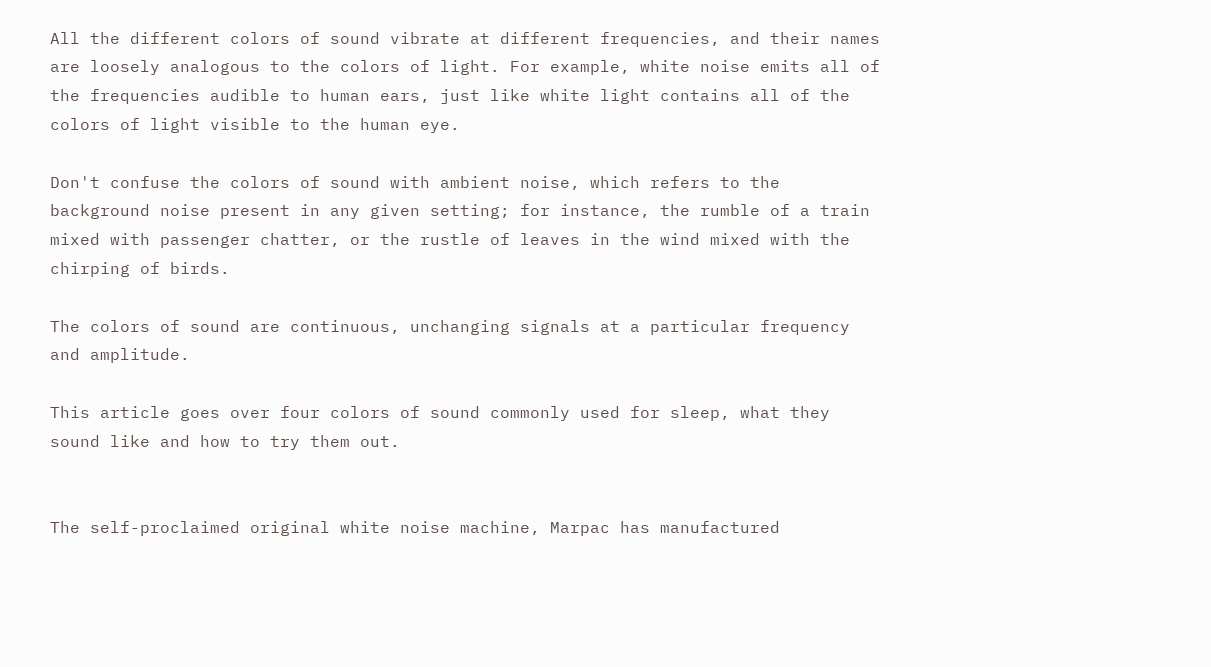All the different colors of sound vibrate at different frequencies, and their names are loosely analogous to the colors of light. For example, white noise emits all of the frequencies audible to human ears, just like white light contains all of the colors of light visible to the human eye.

Don't confuse the colors of sound with ambient noise, which refers to the background noise present in any given setting; for instance, the rumble of a train mixed with passenger chatter, or the rustle of leaves in the wind mixed with the chirping of birds.

The colors of sound are continuous, unchanging signals at a particular frequency and amplitude.

This article goes over four colors of sound commonly used for sleep, what they sound like and how to try them out.


The self-proclaimed original white noise machine, Marpac has manufactured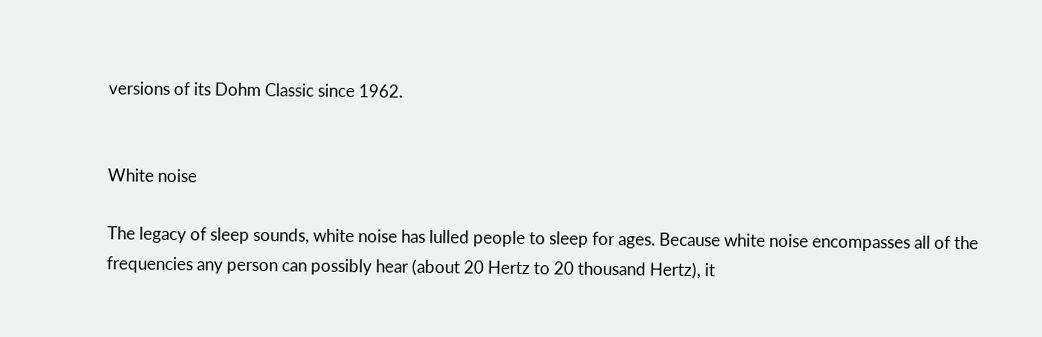versions of its Dohm Classic since 1962.


White noise

The legacy of sleep sounds, white noise has lulled people to sleep for ages. Because white noise encompasses all of the frequencies any person can possibly hear (about 20 Hertz to 20 thousand Hertz), it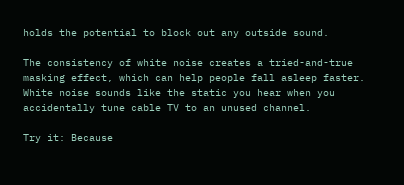holds the potential to block out any outside sound.

The consistency of white noise creates a tried-and-true masking effect, which can help people fall asleep faster. White noise sounds like the static you hear when you accidentally tune cable TV to an unused channel.

Try it: Because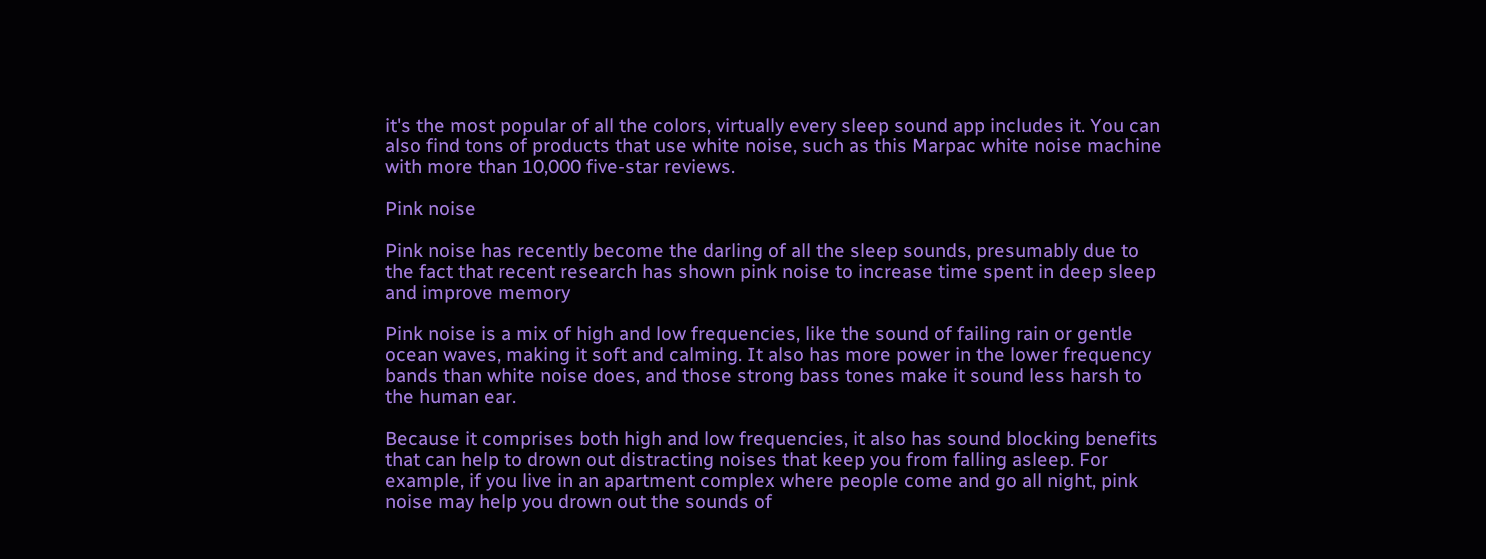it's the most popular of all the colors, virtually every sleep sound app includes it. You can also find tons of products that use white noise, such as this Marpac white noise machine with more than 10,000 five-star reviews.

Pink noise

Pink noise has recently become the darling of all the sleep sounds, presumably due to the fact that recent research has shown pink noise to increase time spent in deep sleep and improve memory

Pink noise is a mix of high and low frequencies, like the sound of failing rain or gentle ocean waves, making it soft and calming. It also has more power in the lower frequency bands than white noise does, and those strong bass tones make it sound less harsh to the human ear.

Because it comprises both high and low frequencies, it also has sound blocking benefits that can help to drown out distracting noises that keep you from falling asleep. For example, if you live in an apartment complex where people come and go all night, pink noise may help you drown out the sounds of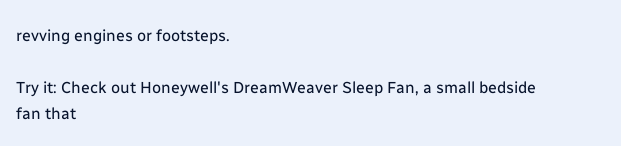revving engines or footsteps.

Try it: Check out Honeywell's DreamWeaver Sleep Fan, a small bedside fan that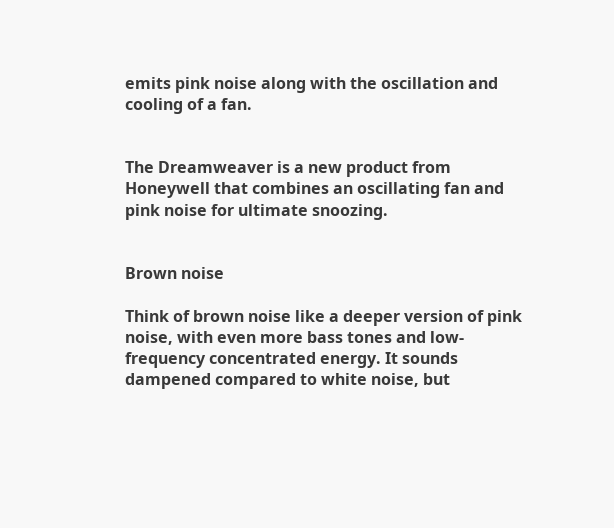emits pink noise along with the oscillation and cooling of a fan.


The Dreamweaver is a new product from Honeywell that combines an oscillating fan and pink noise for ultimate snoozing.


Brown noise

Think of brown noise like a deeper version of pink noise, with even more bass tones and low-frequency concentrated energy. It sounds dampened compared to white noise, but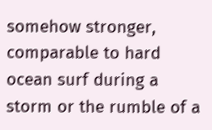somehow stronger, comparable to hard ocean surf during a storm or the rumble of a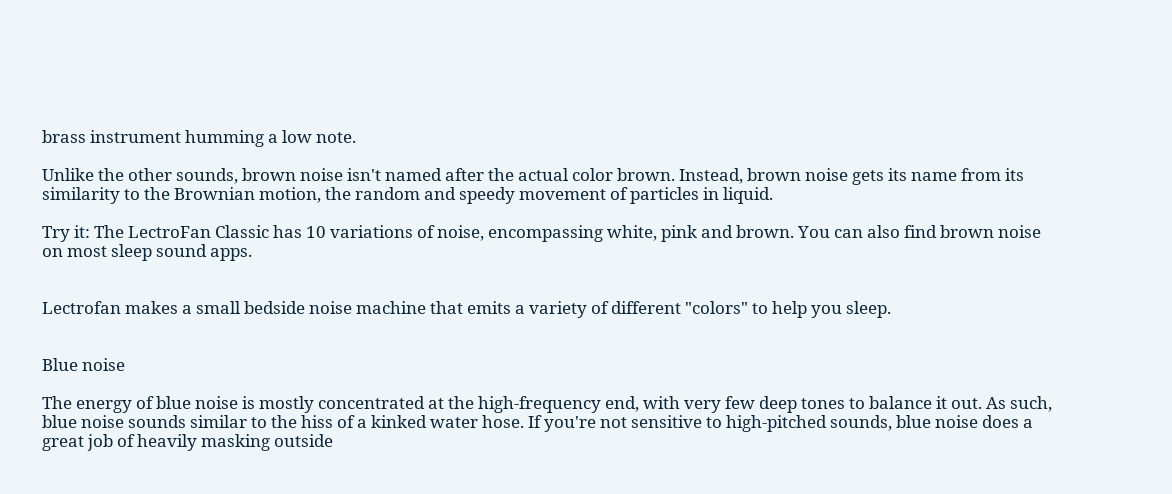brass instrument humming a low note.

Unlike the other sounds, brown noise isn't named after the actual color brown. Instead, brown noise gets its name from its similarity to the Brownian motion, the random and speedy movement of particles in liquid.

Try it: The LectroFan Classic has 10 variations of noise, encompassing white, pink and brown. You can also find brown noise on most sleep sound apps.


Lectrofan makes a small bedside noise machine that emits a variety of different "colors" to help you sleep.


Blue noise

The energy of blue noise is mostly concentrated at the high-frequency end, with very few deep tones to balance it out. As such, blue noise sounds similar to the hiss of a kinked water hose. If you're not sensitive to high-pitched sounds, blue noise does a great job of heavily masking outside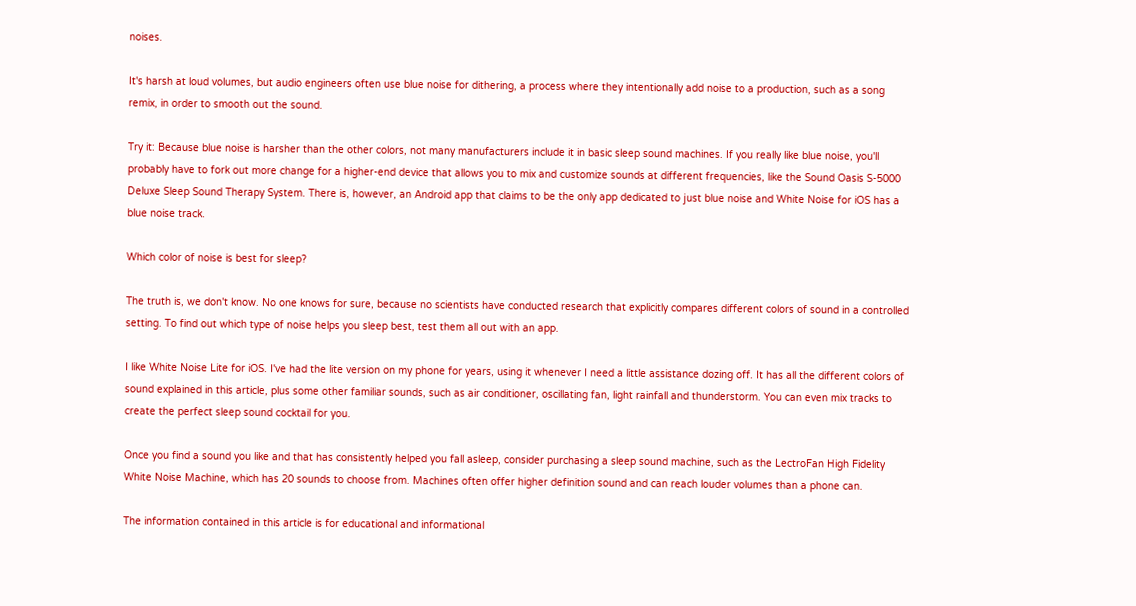noises.

It's harsh at loud volumes, but audio engineers often use blue noise for dithering, a process where they intentionally add noise to a production, such as a song remix, in order to smooth out the sound.

Try it: Because blue noise is harsher than the other colors, not many manufacturers include it in basic sleep sound machines. If you really like blue noise, you'll probably have to fork out more change for a higher-end device that allows you to mix and customize sounds at different frequencies, like the Sound Oasis S-5000 Deluxe Sleep Sound Therapy System. There is, however, an Android app that claims to be the only app dedicated to just blue noise and White Noise for iOS has a blue noise track.

Which color of noise is best for sleep?

The truth is, we don't know. No one knows for sure, because no scientists have conducted research that explicitly compares different colors of sound in a controlled setting. To find out which type of noise helps you sleep best, test them all out with an app.

I like White Noise Lite for iOS. I've had the lite version on my phone for years, using it whenever I need a little assistance dozing off. It has all the different colors of sound explained in this article, plus some other familiar sounds, such as air conditioner, oscillating fan, light rainfall and thunderstorm. You can even mix tracks to create the perfect sleep sound cocktail for you.

Once you find a sound you like and that has consistently helped you fall asleep, consider purchasing a sleep sound machine, such as the LectroFan High Fidelity White Noise Machine, which has 20 sounds to choose from. Machines often offer higher definition sound and can reach louder volumes than a phone can.

The information contained in this article is for educational and informational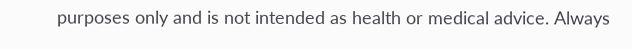purposes only and is not intended as health or medical advice. Always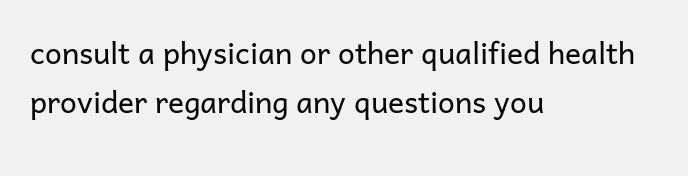consult a physician or other qualified health provider regarding any questions you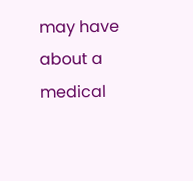may have about a medical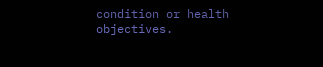condition or health objectives.